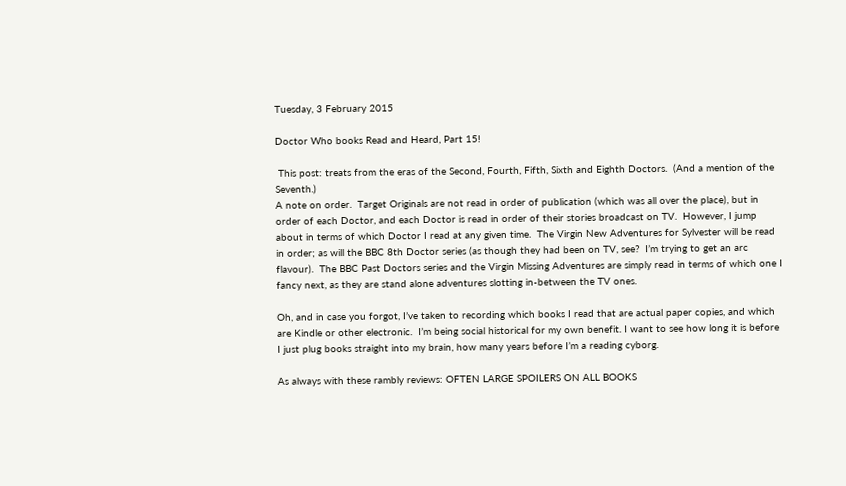Tuesday, 3 February 2015

Doctor Who books Read and Heard, Part 15!

 This post: treats from the eras of the Second, Fourth, Fifth, Sixth and Eighth Doctors.  (And a mention of the Seventh.)
A note on order.  Target Originals are not read in order of publication (which was all over the place), but in order of each Doctor, and each Doctor is read in order of their stories broadcast on TV.  However, I jump about in terms of which Doctor I read at any given time.  The Virgin New Adventures for Sylvester will be read in order; as will the BBC 8th Doctor series (as though they had been on TV, see?  I’m trying to get an arc flavour).  The BBC Past Doctors series and the Virgin Missing Adventures are simply read in terms of which one I fancy next, as they are stand alone adventures slotting in-between the TV ones.

Oh, and in case you forgot, I’ve taken to recording which books I read that are actual paper copies, and which are Kindle or other electronic.  I’m being social historical for my own benefit. I want to see how long it is before I just plug books straight into my brain, how many years before I’m a reading cyborg.

As always with these rambly reviews: OFTEN LARGE SPOILERS ON ALL BOOKS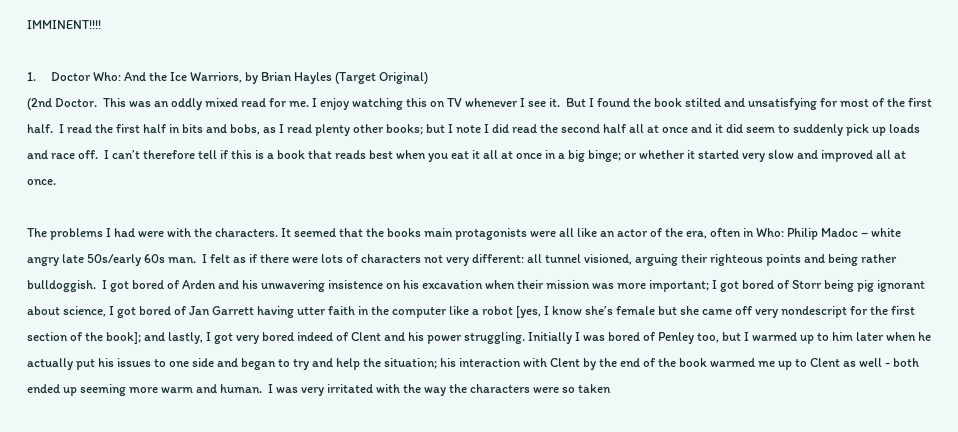IMMINENT!!!!

1.     Doctor Who: And the Ice Warriors, by Brian Hayles (Target Original)
(2nd Doctor.  This was an oddly mixed read for me. I enjoy watching this on TV whenever I see it.  But I found the book stilted and unsatisfying for most of the first half.  I read the first half in bits and bobs, as I read plenty other books; but I note I did read the second half all at once and it did seem to suddenly pick up loads and race off.  I can’t therefore tell if this is a book that reads best when you eat it all at once in a big binge; or whether it started very slow and improved all at once.

The problems I had were with the characters. It seemed that the books main protagonists were all like an actor of the era, often in Who: Philip Madoc – white angry late 50s/early 60s man.  I felt as if there were lots of characters not very different: all tunnel visioned, arguing their righteous points and being rather bulldoggish.  I got bored of Arden and his unwavering insistence on his excavation when their mission was more important; I got bored of Storr being pig ignorant about science, I got bored of Jan Garrett having utter faith in the computer like a robot [yes, I know she’s female but she came off very nondescript for the first section of the book]; and lastly, I got very bored indeed of Clent and his power struggling. Initially I was bored of Penley too, but I warmed up to him later when he actually put his issues to one side and began to try and help the situation; his interaction with Clent by the end of the book warmed me up to Clent as well - both ended up seeming more warm and human.  I was very irritated with the way the characters were so taken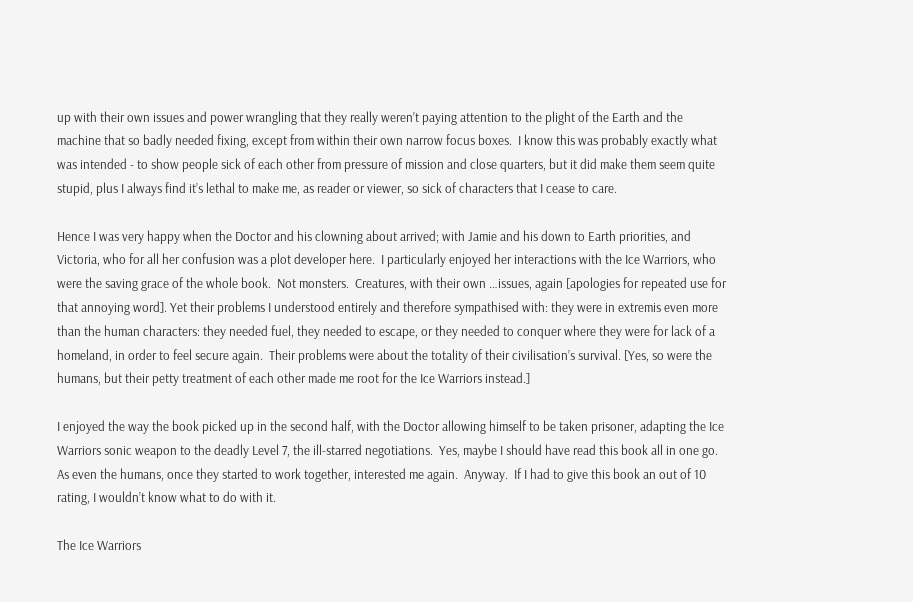up with their own issues and power wrangling that they really weren’t paying attention to the plight of the Earth and the machine that so badly needed fixing, except from within their own narrow focus boxes.  I know this was probably exactly what was intended - to show people sick of each other from pressure of mission and close quarters, but it did make them seem quite stupid, plus I always find it’s lethal to make me, as reader or viewer, so sick of characters that I cease to care.

Hence I was very happy when the Doctor and his clowning about arrived; with Jamie and his down to Earth priorities, and Victoria, who for all her confusion was a plot developer here.  I particularly enjoyed her interactions with the Ice Warriors, who were the saving grace of the whole book.  Not monsters.  Creatures, with their own …issues, again [apologies for repeated use for that annoying word]. Yet their problems I understood entirely and therefore sympathised with: they were in extremis even more than the human characters: they needed fuel, they needed to escape, or they needed to conquer where they were for lack of a homeland, in order to feel secure again.  Their problems were about the totality of their civilisation’s survival. [Yes, so were the humans, but their petty treatment of each other made me root for the Ice Warriors instead.]

I enjoyed the way the book picked up in the second half, with the Doctor allowing himself to be taken prisoner, adapting the Ice Warriors sonic weapon to the deadly Level 7, the ill-starred negotiations.  Yes, maybe I should have read this book all in one go. As even the humans, once they started to work together, interested me again.  Anyway.  If I had to give this book an out of 10 rating, I wouldn’t know what to do with it.

The Ice Warriors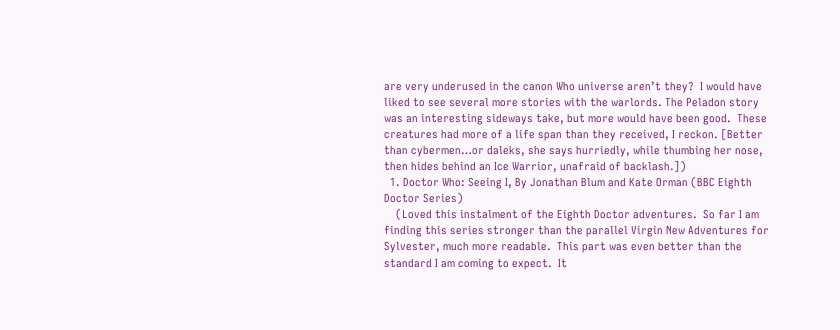are very underused in the canon Who universe aren’t they?  I would have liked to see several more stories with the warlords. The Peladon story was an interesting sideways take, but more would have been good.  These creatures had more of a life span than they received, I reckon. [Better than cybermen…or daleks, she says hurriedly, while thumbing her nose, then hides behind an Ice Warrior, unafraid of backlash.])
  1. Doctor Who: Seeing I, By Jonathan Blum and Kate Orman (BBC Eighth Doctor Series)
    (Loved this instalment of the Eighth Doctor adventures.  So far I am finding this series stronger than the parallel Virgin New Adventures for Sylvester, much more readable.  This part was even better than the standard I am coming to expect.  It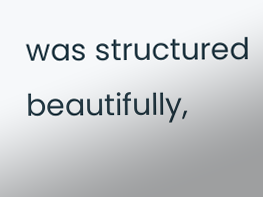was structured beautifully,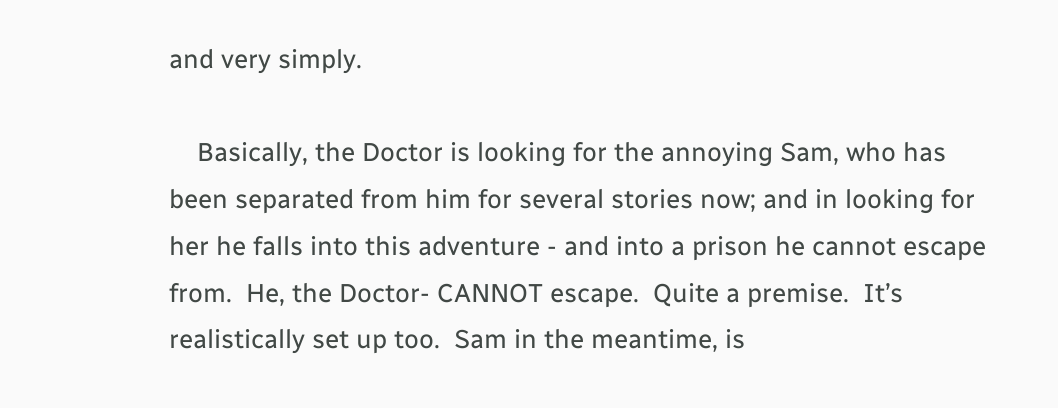and very simply.

    Basically, the Doctor is looking for the annoying Sam, who has been separated from him for several stories now; and in looking for her he falls into this adventure - and into a prison he cannot escape from.  He, the Doctor- CANNOT escape.  Quite a premise.  It’s realistically set up too.  Sam in the meantime, is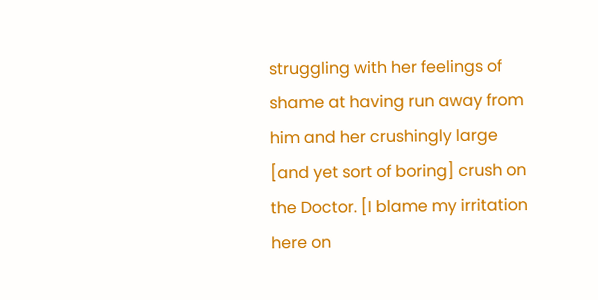struggling with her feelings of shame at having run away from him and her crushingly large [and yet sort of boring] crush on the Doctor. [I blame my irritation here on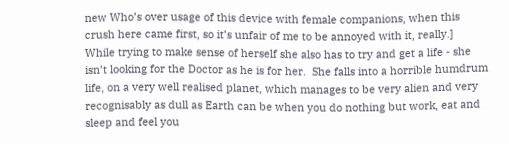new Who’s over usage of this device with female companions, when this crush here came first, so it’s unfair of me to be annoyed with it, really.]  While trying to make sense of herself she also has to try and get a life - she isn’t looking for the Doctor as he is for her.  She falls into a horrible humdrum life, on a very well realised planet, which manages to be very alien and very recognisably as dull as Earth can be when you do nothing but work, eat and sleep and feel you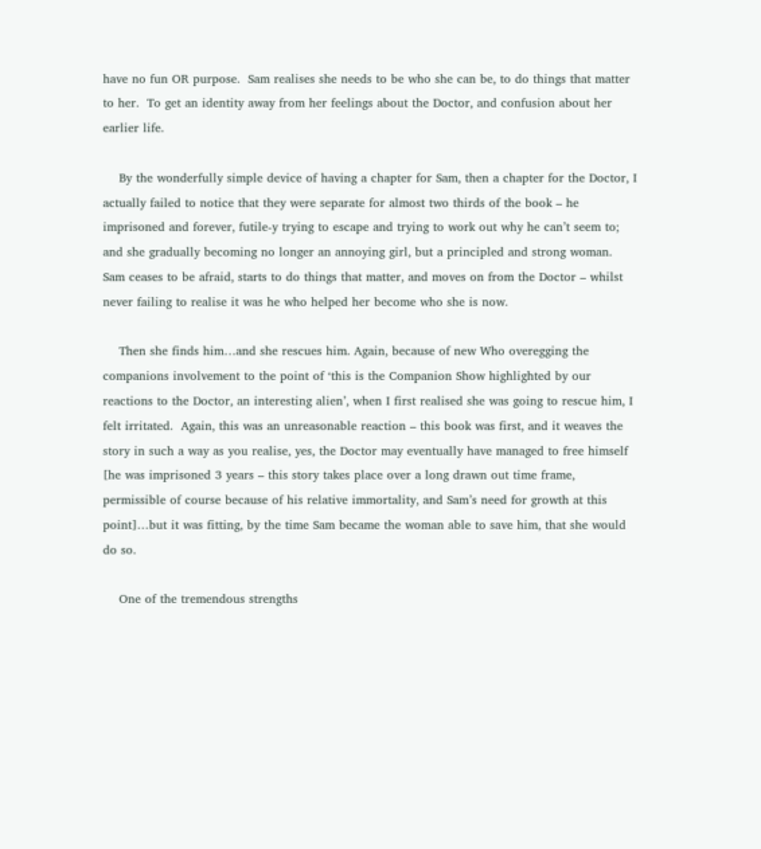have no fun OR purpose.  Sam realises she needs to be who she can be, to do things that matter to her.  To get an identity away from her feelings about the Doctor, and confusion about her earlier life.

    By the wonderfully simple device of having a chapter for Sam, then a chapter for the Doctor, I actually failed to notice that they were separate for almost two thirds of the book – he imprisoned and forever, futile-y trying to escape and trying to work out why he can’t seem to; and she gradually becoming no longer an annoying girl, but a principled and strong woman.  Sam ceases to be afraid, starts to do things that matter, and moves on from the Doctor – whilst never failing to realise it was he who helped her become who she is now.

    Then she finds him…and she rescues him. Again, because of new Who overegging the companions involvement to the point of ‘this is the Companion Show highlighted by our reactions to the Doctor, an interesting alien’, when I first realised she was going to rescue him, I felt irritated.  Again, this was an unreasonable reaction – this book was first, and it weaves the story in such a way as you realise, yes, the Doctor may eventually have managed to free himself [he was imprisoned 3 years – this story takes place over a long drawn out time frame, permissible of course because of his relative immortality, and Sam’s need for growth at this point]…but it was fitting, by the time Sam became the woman able to save him, that she would do so.

    One of the tremendous strengths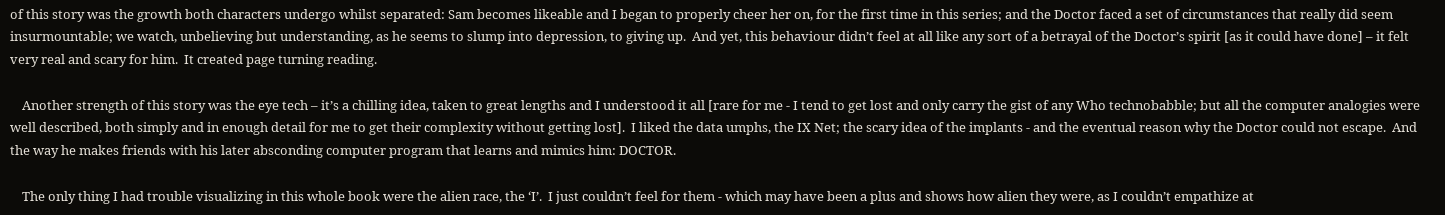of this story was the growth both characters undergo whilst separated: Sam becomes likeable and I began to properly cheer her on, for the first time in this series; and the Doctor faced a set of circumstances that really did seem insurmountable; we watch, unbelieving but understanding, as he seems to slump into depression, to giving up.  And yet, this behaviour didn’t feel at all like any sort of a betrayal of the Doctor’s spirit [as it could have done] – it felt very real and scary for him.  It created page turning reading.

    Another strength of this story was the eye tech – it’s a chilling idea, taken to great lengths and I understood it all [rare for me - I tend to get lost and only carry the gist of any Who technobabble; but all the computer analogies were well described, both simply and in enough detail for me to get their complexity without getting lost].  I liked the data umphs, the IX Net; the scary idea of the implants - and the eventual reason why the Doctor could not escape.  And the way he makes friends with his later absconding computer program that learns and mimics him: DOCTOR.

    The only thing I had trouble visualizing in this whole book were the alien race, the ‘I’.  I just couldn’t feel for them - which may have been a plus and shows how alien they were, as I couldn’t empathize at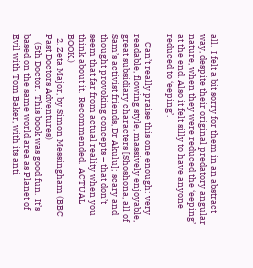all.  I felt a bit sorry for them in an abstract way, despite their original predatory angular nature, when they were reduced the ‘eeping’ at the end. Also it felt silly to have anyone reduced to ‘eeping’.

    Can’t really praise this one enough: very readable, flowing style, massively enjoyable, great subsidiary characters [Shoshona, all of Sam’s activist friends, Dr Akulu]; scary and thought provoking concepts – that don’t seem that far from actual reality when you think about it.  Recommended.  ACTUAL BOOK.)
  2. Zeta Major, by Simon Messingham (BBC Past Doctors Adventures)
    (5th Doctor.  This book was good fun.  It’s based on the same world area as Planet of Evil with Tom Baker, with its anti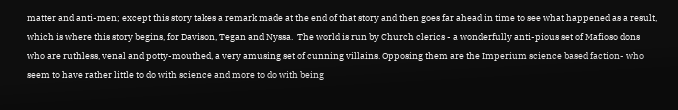matter and anti-men; except this story takes a remark made at the end of that story and then goes far ahead in time to see what happened as a result, which is where this story begins, for Davison, Tegan and Nyssa.  The world is run by Church clerics - a wonderfully anti-pious set of Mafioso dons who are ruthless, venal and potty-mouthed, a very amusing set of cunning villains. Opposing them are the Imperium science based faction- who seem to have rather little to do with science and more to do with being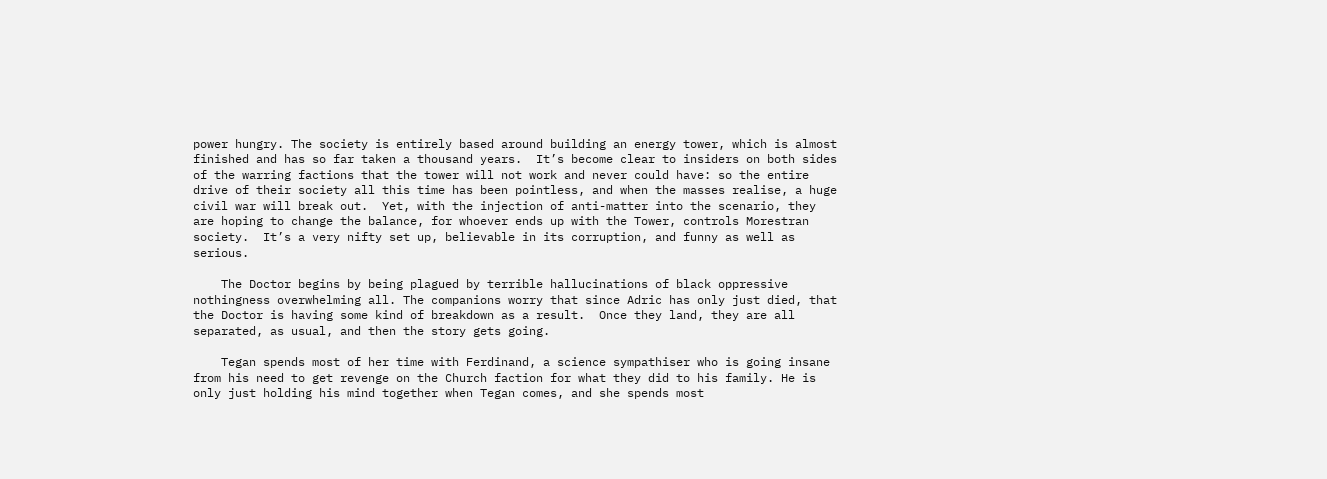power hungry. The society is entirely based around building an energy tower, which is almost finished and has so far taken a thousand years.  It’s become clear to insiders on both sides of the warring factions that the tower will not work and never could have: so the entire drive of their society all this time has been pointless, and when the masses realise, a huge civil war will break out.  Yet, with the injection of anti-matter into the scenario, they are hoping to change the balance, for whoever ends up with the Tower, controls Morestran society.  It’s a very nifty set up, believable in its corruption, and funny as well as serious.

    The Doctor begins by being plagued by terrible hallucinations of black oppressive nothingness overwhelming all. The companions worry that since Adric has only just died, that the Doctor is having some kind of breakdown as a result.  Once they land, they are all separated, as usual, and then the story gets going.

    Tegan spends most of her time with Ferdinand, a science sympathiser who is going insane from his need to get revenge on the Church faction for what they did to his family. He is only just holding his mind together when Tegan comes, and she spends most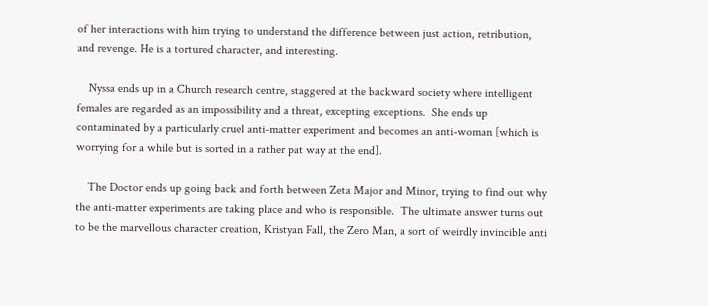of her interactions with him trying to understand the difference between just action, retribution, and revenge. He is a tortured character, and interesting.

    Nyssa ends up in a Church research centre, staggered at the backward society where intelligent females are regarded as an impossibility and a threat, excepting exceptions.  She ends up contaminated by a particularly cruel anti-matter experiment and becomes an anti-woman [which is worrying for a while but is sorted in a rather pat way at the end].

    The Doctor ends up going back and forth between Zeta Major and Minor, trying to find out why the anti-matter experiments are taking place and who is responsible.  The ultimate answer turns out to be the marvellous character creation, Kristyan Fall, the Zero Man, a sort of weirdly invincible anti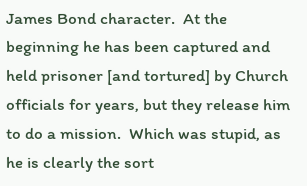James Bond character.  At the beginning he has been captured and held prisoner [and tortured] by Church officials for years, but they release him to do a mission.  Which was stupid, as he is clearly the sort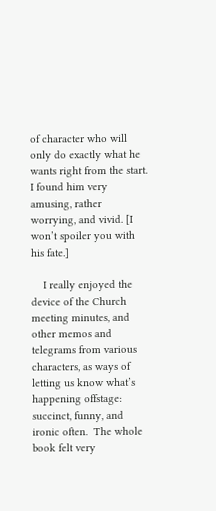of character who will only do exactly what he wants right from the start. I found him very amusing, rather worrying, and vivid. [I won’t spoiler you with his fate.]

    I really enjoyed the device of the Church meeting minutes, and other memos and telegrams from various characters, as ways of letting us know what’s happening offstage: succinct, funny, and ironic often.  The whole book felt very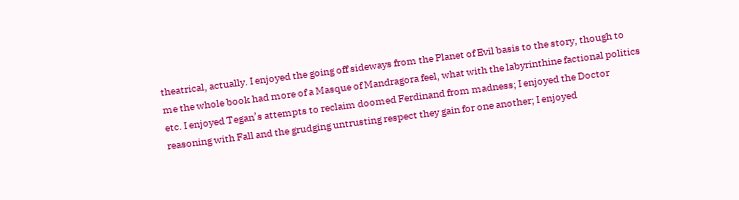theatrical, actually. I enjoyed the going off sideways from the Planet of Evil basis to the story, though to me the whole book had more of a Masque of Mandragora feel, what with the labyrinthine factional politics etc. I enjoyed Tegan’s attempts to reclaim doomed Ferdinand from madness; I enjoyed the Doctor reasoning with Fall and the grudging untrusting respect they gain for one another; I enjoyed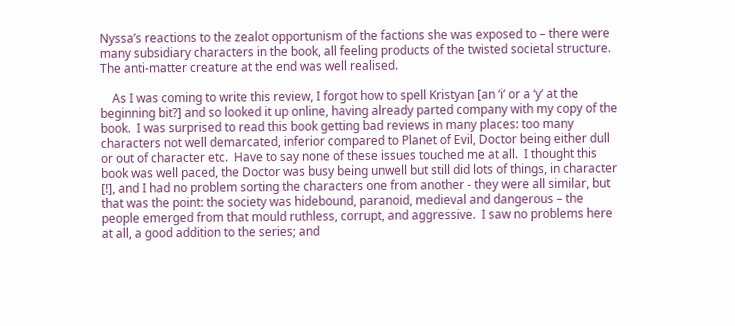Nyssa’s reactions to the zealot opportunism of the factions she was exposed to – there were many subsidiary characters in the book, all feeling products of the twisted societal structure.  The anti-matter creature at the end was well realised.

    As I was coming to write this review, I forgot how to spell Kristyan [an ‘i’ or a ‘y’ at the beginning bit?] and so looked it up online, having already parted company with my copy of the book.  I was surprised to read this book getting bad reviews in many places: too many characters not well demarcated, inferior compared to Planet of Evil, Doctor being either dull or out of character etc.  Have to say none of these issues touched me at all.  I thought this book was well paced, the Doctor was busy being unwell but still did lots of things, in character [!], and I had no problem sorting the characters one from another - they were all similar, but that was the point: the society was hidebound, paranoid, medieval and dangerous – the people emerged from that mould ruthless, corrupt, and aggressive.  I saw no problems here at all, a good addition to the series; and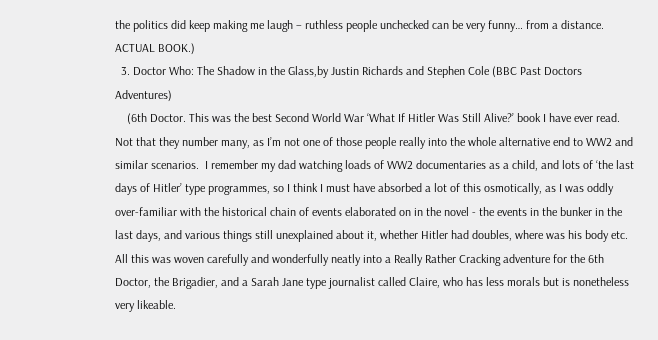the politics did keep making me laugh – ruthless people unchecked can be very funny… from a distance.  ACTUAL BOOK.)
  3. Doctor Who: The Shadow in the Glass,by Justin Richards and Stephen Cole (BBC Past Doctors Adventures)
    (6th Doctor. This was the best Second World War ‘What If Hitler Was Still Alive?’ book I have ever read. Not that they number many, as I’m not one of those people really into the whole alternative end to WW2 and similar scenarios.  I remember my dad watching loads of WW2 documentaries as a child, and lots of ‘the last days of Hitler’ type programmes, so I think I must have absorbed a lot of this osmotically, as I was oddly over-familiar with the historical chain of events elaborated on in the novel - the events in the bunker in the last days, and various things still unexplained about it, whether Hitler had doubles, where was his body etc.  All this was woven carefully and wonderfully neatly into a Really Rather Cracking adventure for the 6th Doctor, the Brigadier, and a Sarah Jane type journalist called Claire, who has less morals but is nonetheless very likeable.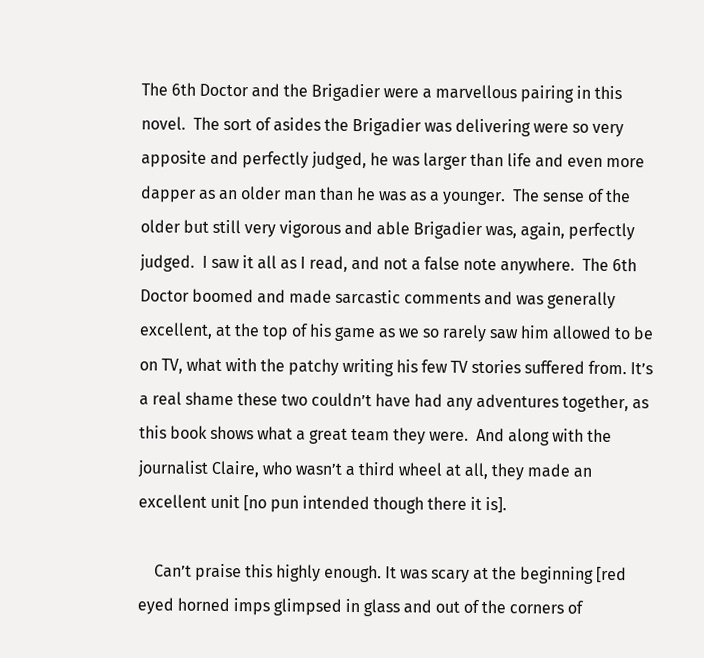The 6th Doctor and the Brigadier were a marvellous pairing in this novel.  The sort of asides the Brigadier was delivering were so very apposite and perfectly judged, he was larger than life and even more dapper as an older man than he was as a younger.  The sense of the older but still very vigorous and able Brigadier was, again, perfectly judged.  I saw it all as I read, and not a false note anywhere.  The 6th Doctor boomed and made sarcastic comments and was generally excellent, at the top of his game as we so rarely saw him allowed to be on TV, what with the patchy writing his few TV stories suffered from. It’s a real shame these two couldn’t have had any adventures together, as this book shows what a great team they were.  And along with the journalist Claire, who wasn’t a third wheel at all, they made an excellent unit [no pun intended though there it is].

    Can’t praise this highly enough. It was scary at the beginning [red eyed horned imps glimpsed in glass and out of the corners of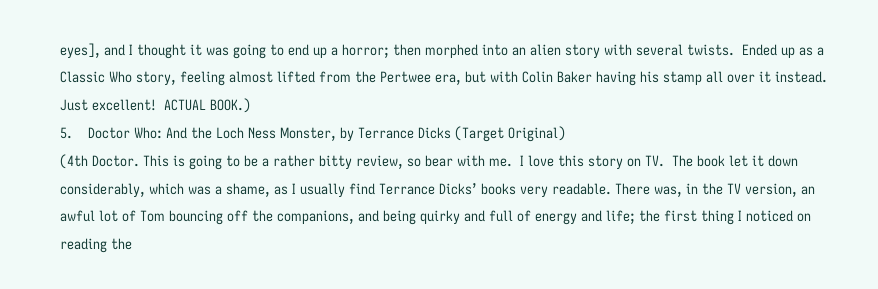eyes], and I thought it was going to end up a horror; then morphed into an alien story with several twists.  Ended up as a Classic Who story, feeling almost lifted from the Pertwee era, but with Colin Baker having his stamp all over it instead.  Just excellent!  ACTUAL BOOK.)
5.    Doctor Who: And the Loch Ness Monster, by Terrance Dicks (Target Original)
(4th Doctor. This is going to be a rather bitty review, so bear with me.  I love this story on TV.  The book let it down considerably, which was a shame, as I usually find Terrance Dicks’ books very readable. There was, in the TV version, an awful lot of Tom bouncing off the companions, and being quirky and full of energy and life; the first thing I noticed on reading the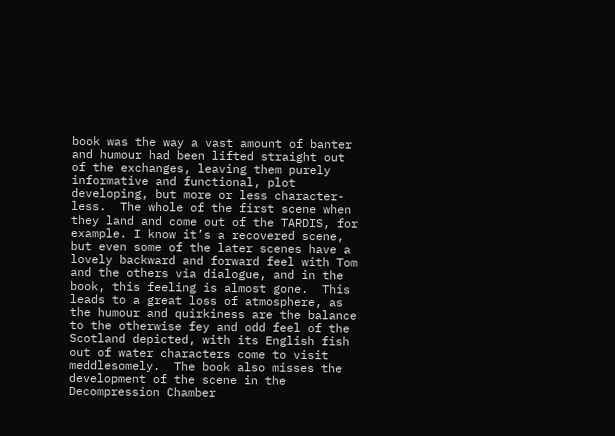book was the way a vast amount of banter and humour had been lifted straight out of the exchanges, leaving them purely informative and functional, plot developing, but more or less character-less.  The whole of the first scene when they land and come out of the TARDIS, for example. I know it’s a recovered scene, but even some of the later scenes have a lovely backward and forward feel with Tom and the others via dialogue, and in the book, this feeling is almost gone.  This leads to a great loss of atmosphere, as the humour and quirkiness are the balance to the otherwise fey and odd feel of the Scotland depicted, with its English fish out of water characters come to visit meddlesomely.  The book also misses the development of the scene in the Decompression Chamber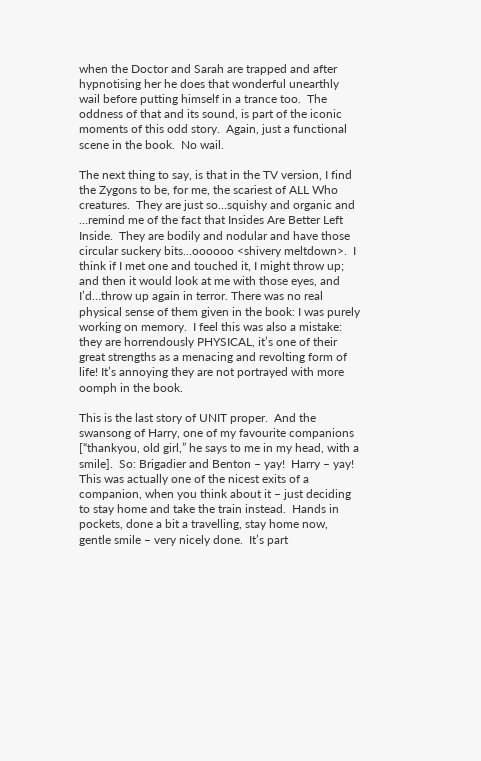when the Doctor and Sarah are trapped and after hypnotising her he does that wonderful unearthly wail before putting himself in a trance too.  The oddness of that and its sound, is part of the iconic moments of this odd story.  Again, just a functional scene in the book.  No wail.

The next thing to say, is that in the TV version, I find the Zygons to be, for me, the scariest of ALL Who creatures.  They are just so…squishy and organic and …remind me of the fact that Insides Are Better Left Inside.  They are bodily and nodular and have those circular suckery bits…oooooo <shivery meltdown>.  I think if I met one and touched it, I might throw up; and then it would look at me with those eyes, and I’d…throw up again in terror. There was no real physical sense of them given in the book: I was purely working on memory.  I feel this was also a mistake: they are horrendously PHYSICAL, it’s one of their great strengths as a menacing and revolting form of life! It’s annoying they are not portrayed with more oomph in the book.

This is the last story of UNIT proper.  And the swansong of Harry, one of my favourite companions [“thankyou, old girl,” he says to me in my head, with a smile].  So: Brigadier and Benton – yay!  Harry – yay!  This was actually one of the nicest exits of a companion, when you think about it – just deciding to stay home and take the train instead.  Hands in pockets, done a bit a travelling, stay home now, gentle smile – very nicely done.  It’s part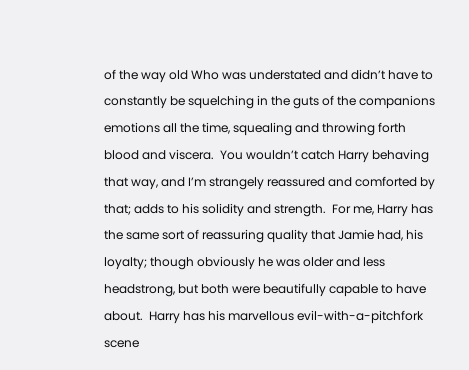of the way old Who was understated and didn’t have to constantly be squelching in the guts of the companions emotions all the time, squealing and throwing forth blood and viscera.  You wouldn’t catch Harry behaving that way, and I’m strangely reassured and comforted by that; adds to his solidity and strength.  For me, Harry has the same sort of reassuring quality that Jamie had, his loyalty; though obviously he was older and less headstrong, but both were beautifully capable to have about.  Harry has his marvellous evil-with-a-pitchfork scene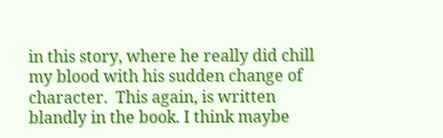in this story, where he really did chill my blood with his sudden change of character.  This again, is written blandly in the book. I think maybe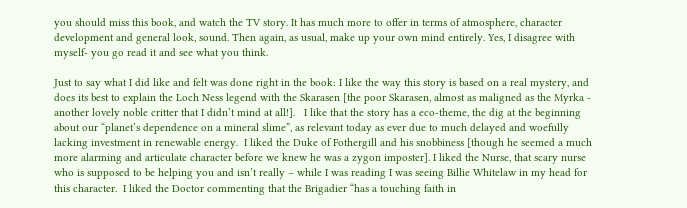you should miss this book, and watch the TV story. It has much more to offer in terms of atmosphere, character development and general look, sound. Then again, as usual, make up your own mind entirely. Yes, I disagree with myself- you go read it and see what you think.

Just to say what I did like and felt was done right in the book: I like the way this story is based on a real mystery, and does its best to explain the Loch Ness legend with the Skarasen [the poor Skarasen, almost as maligned as the Myrka -  another lovely noble critter that I didn’t mind at all!].   I like that the story has a eco-theme, the dig at the beginning about our “planet’s dependence on a mineral slime”, as relevant today as ever due to much delayed and woefully lacking investment in renewable energy.  I liked the Duke of Fothergill and his snobbiness [though he seemed a much more alarming and articulate character before we knew he was a zygon imposter]. I liked the Nurse, that scary nurse who is supposed to be helping you and isn’t really – while I was reading I was seeing Billie Whitelaw in my head for this character.  I liked the Doctor commenting that the Brigadier “has a touching faith in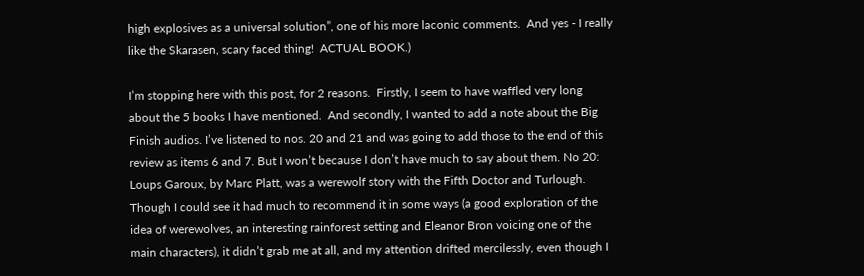high explosives as a universal solution”, one of his more laconic comments.  And yes - I really like the Skarasen, scary faced thing!  ACTUAL BOOK.)

I’m stopping here with this post, for 2 reasons.  Firstly, I seem to have waffled very long about the 5 books I have mentioned.  And secondly, I wanted to add a note about the Big Finish audios. I’ve listened to nos. 20 and 21 and was going to add those to the end of this review as items 6 and 7. But I won’t because I don’t have much to say about them. No 20: Loups Garoux, by Marc Platt, was a werewolf story with the Fifth Doctor and Turlough. Though I could see it had much to recommend it in some ways (a good exploration of the idea of werewolves, an interesting rainforest setting and Eleanor Bron voicing one of the main characters), it didn’t grab me at all, and my attention drifted mercilessly, even though I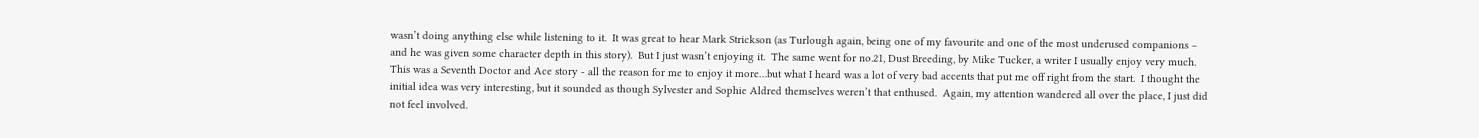wasn’t doing anything else while listening to it.  It was great to hear Mark Strickson (as Turlough again, being one of my favourite and one of the most underused companions – and he was given some character depth in this story).  But I just wasn’t enjoying it.  The same went for no.21, Dust Breeding, by Mike Tucker, a writer I usually enjoy very much.  This was a Seventh Doctor and Ace story - all the reason for me to enjoy it more…but what I heard was a lot of very bad accents that put me off right from the start.  I thought the initial idea was very interesting, but it sounded as though Sylvester and Sophie Aldred themselves weren’t that enthused.  Again, my attention wandered all over the place, I just did not feel involved.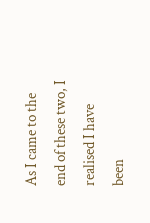As I came to the end of these two, I realised I have been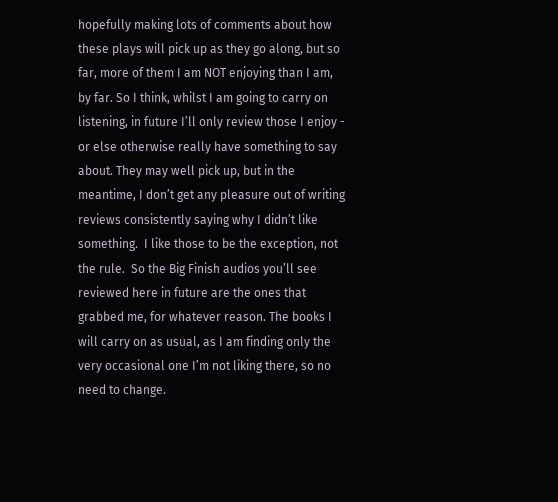hopefully making lots of comments about how these plays will pick up as they go along, but so far, more of them I am NOT enjoying than I am, by far. So I think, whilst I am going to carry on listening, in future I’ll only review those I enjoy - or else otherwise really have something to say about. They may well pick up, but in the meantime, I don’t get any pleasure out of writing reviews consistently saying why I didn’t like something.  I like those to be the exception, not the rule.  So the Big Finish audios you’ll see reviewed here in future are the ones that grabbed me, for whatever reason. The books I will carry on as usual, as I am finding only the very occasional one I’m not liking there, so no need to change.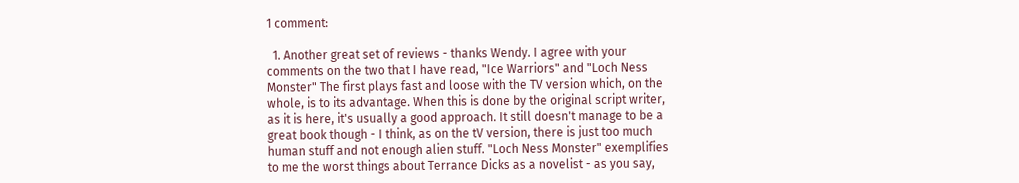1 comment:

  1. Another great set of reviews - thanks Wendy. I agree with your comments on the two that I have read, "Ice Warriors" and "Loch Ness Monster" The first plays fast and loose with the TV version which, on the whole, is to its advantage. When this is done by the original script writer, as it is here, it's usually a good approach. It still doesn't manage to be a great book though - I think, as on the tV version, there is just too much human stuff and not enough alien stuff. "Loch Ness Monster" exemplifies to me the worst things about Terrance Dicks as a novelist - as you say,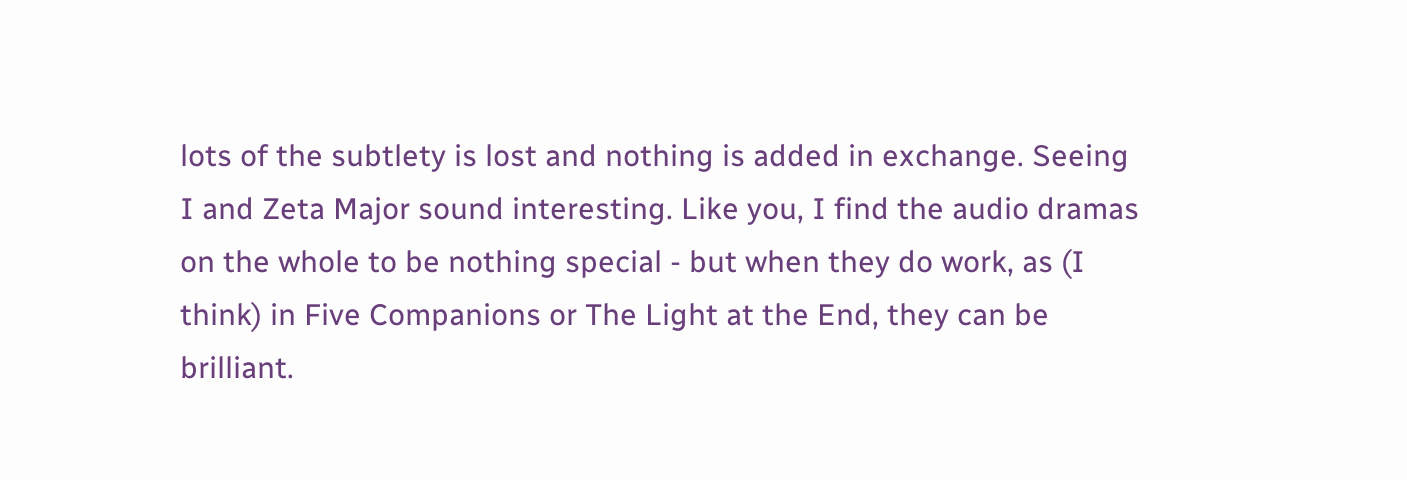lots of the subtlety is lost and nothing is added in exchange. Seeing I and Zeta Major sound interesting. Like you, I find the audio dramas on the whole to be nothing special - but when they do work, as (I think) in Five Companions or The Light at the End, they can be brilliant.